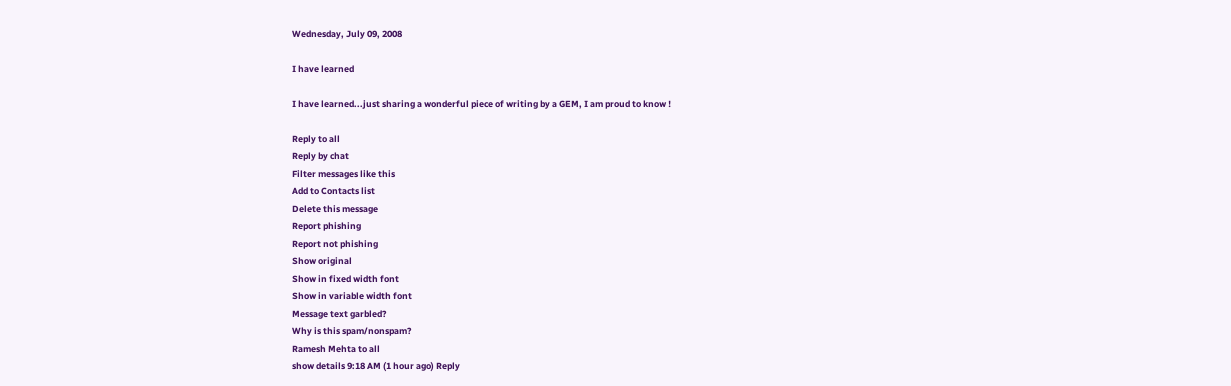Wednesday, July 09, 2008

I have learned

I have learned...just sharing a wonderful piece of writing by a GEM, I am proud to know !

Reply to all
Reply by chat
Filter messages like this
Add to Contacts list
Delete this message
Report phishing
Report not phishing
Show original
Show in fixed width font
Show in variable width font
Message text garbled?
Why is this spam/nonspam?
Ramesh Mehta to all
show details 9:18 AM (1 hour ago) Reply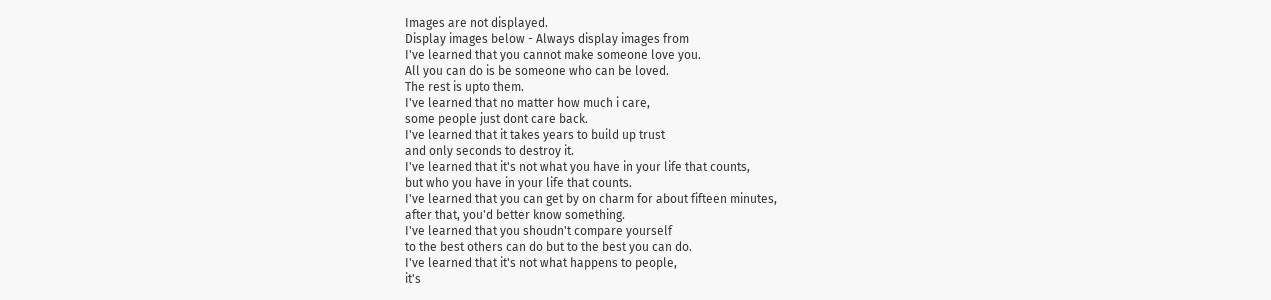Images are not displayed.
Display images below - Always display images from
I've learned that you cannot make someone love you.
All you can do is be someone who can be loved.
The rest is upto them.
I've learned that no matter how much i care,
some people just dont care back.
I've learned that it takes years to build up trust
and only seconds to destroy it.
I've learned that it's not what you have in your life that counts,
but who you have in your life that counts.
I've learned that you can get by on charm for about fifteen minutes,
after that, you'd better know something.
I've learned that you shoudn't compare yourself
to the best others can do but to the best you can do.
I've learned that it's not what happens to people,
it's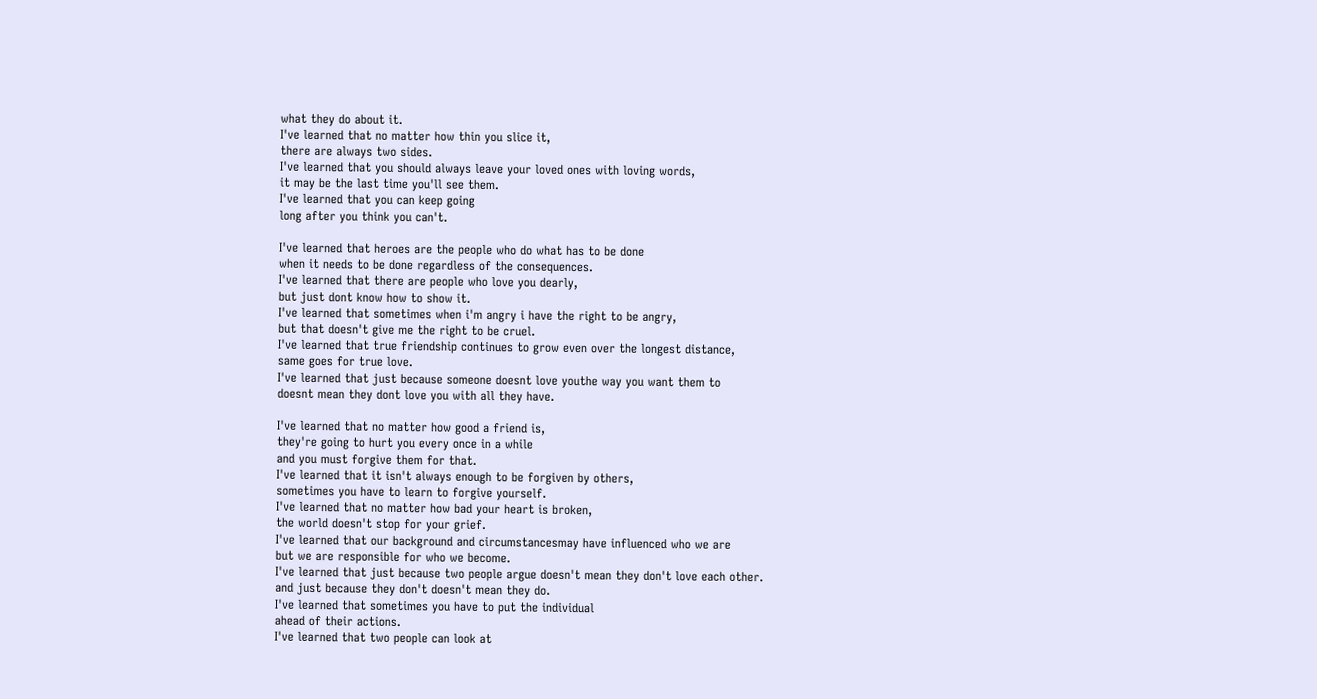what they do about it.
I've learned that no matter how thin you slice it,
there are always two sides.
I've learned that you should always leave your loved ones with loving words,
it may be the last time you'll see them.
I've learned that you can keep going
long after you think you can't.

I've learned that heroes are the people who do what has to be done
when it needs to be done regardless of the consequences.
I've learned that there are people who love you dearly,
but just dont know how to show it.
I've learned that sometimes when i'm angry i have the right to be angry,
but that doesn't give me the right to be cruel.
I've learned that true friendship continues to grow even over the longest distance,
same goes for true love.
I've learned that just because someone doesnt love youthe way you want them to
doesnt mean they dont love you with all they have.

I've learned that no matter how good a friend is,
they're going to hurt you every once in a while
and you must forgive them for that.
I've learned that it isn't always enough to be forgiven by others,
sometimes you have to learn to forgive yourself.
I've learned that no matter how bad your heart is broken,
the world doesn't stop for your grief.
I've learned that our background and circumstancesmay have influenced who we are
but we are responsible for who we become.
I've learned that just because two people argue doesn't mean they don't love each other.
and just because they don't doesn't mean they do.
I've learned that sometimes you have to put the individual
ahead of their actions.
I've learned that two people can look at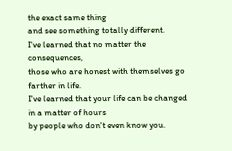the exact same thing
and see something totally different.
I've learned that no matter the consequences,
those who are honest with themselves go farther in life.
I've learned that your life can be changed in a matter of hours
by people who don't even know you.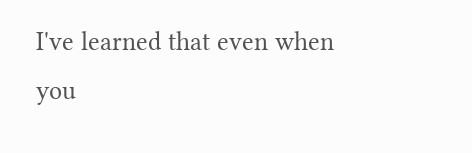I've learned that even when you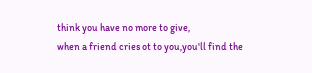think you have no more to give,
when a friend cries ot to you,you'll find the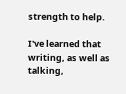strength to help.

I've learned that writing, as well as talking,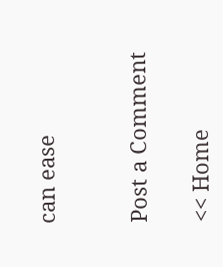can ease


Post a Comment

<< Home